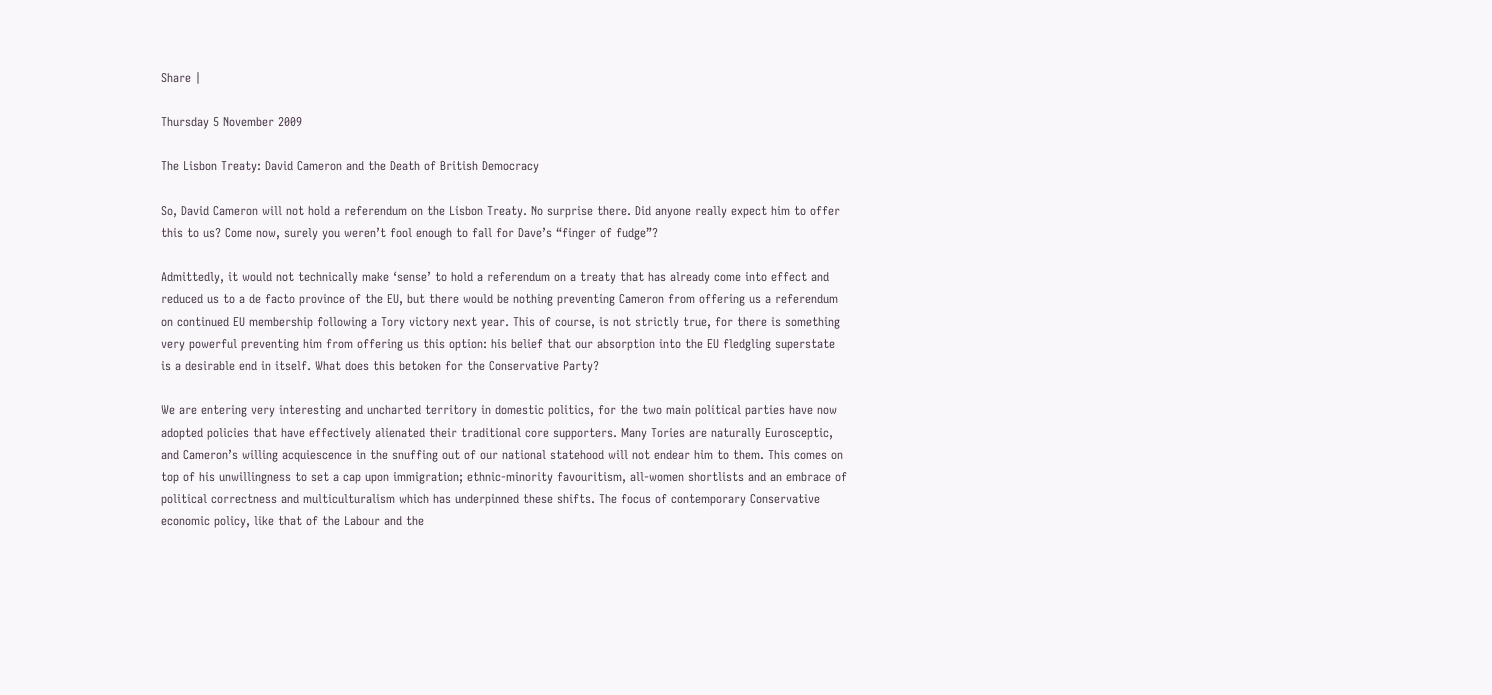Share |

Thursday 5 November 2009

The Lisbon Treaty: David Cameron and the Death of British Democracy

So, David Cameron will not hold a referendum on the Lisbon Treaty. No surprise there. Did anyone really expect him to offer this to us? Come now, surely you weren’t fool enough to fall for Dave’s “finger of fudge”?

Admittedly, it would not technically make ‘sense’ to hold a referendum on a treaty that has already come into effect and reduced us to a de facto province of the EU, but there would be nothing preventing Cameron from offering us a referendum on continued EU membership following a Tory victory next year. This of course, is not strictly true, for there is something very powerful preventing him from offering us this option: his belief that our absorption into the EU fledgling superstate is a desirable end in itself. What does this betoken for the Conservative Party?

We are entering very interesting and uncharted territory in domestic politics, for the two main political parties have now adopted policies that have effectively alienated their traditional core supporters. Many Tories are naturally Eurosceptic, and Cameron’s willing acquiescence in the snuffing out of our national statehood will not endear him to them. This comes on top of his unwillingness to set a cap upon immigration; ethnic-minority favouritism, all-women shortlists and an embrace of political correctness and multiculturalism which has underpinned these shifts. The focus of contemporary Conservative economic policy, like that of the Labour and the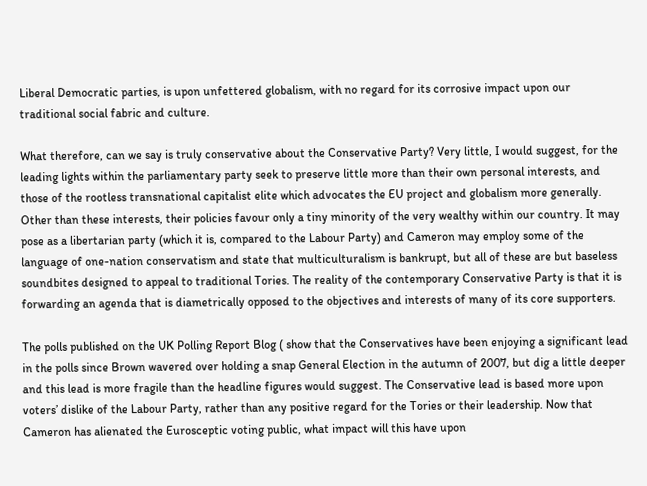Liberal Democratic parties, is upon unfettered globalism, with no regard for its corrosive impact upon our traditional social fabric and culture.

What therefore, can we say is truly conservative about the Conservative Party? Very little, I would suggest, for the leading lights within the parliamentary party seek to preserve little more than their own personal interests, and those of the rootless transnational capitalist elite which advocates the EU project and globalism more generally. Other than these interests, their policies favour only a tiny minority of the very wealthy within our country. It may pose as a libertarian party (which it is, compared to the Labour Party) and Cameron may employ some of the language of one-nation conservatism and state that multiculturalism is bankrupt, but all of these are but baseless soundbites designed to appeal to traditional Tories. The reality of the contemporary Conservative Party is that it is forwarding an agenda that is diametrically opposed to the objectives and interests of many of its core supporters.

The polls published on the UK Polling Report Blog ( show that the Conservatives have been enjoying a significant lead in the polls since Brown wavered over holding a snap General Election in the autumn of 2007, but dig a little deeper and this lead is more fragile than the headline figures would suggest. The Conservative lead is based more upon voters’ dislike of the Labour Party, rather than any positive regard for the Tories or their leadership. Now that Cameron has alienated the Eurosceptic voting public, what impact will this have upon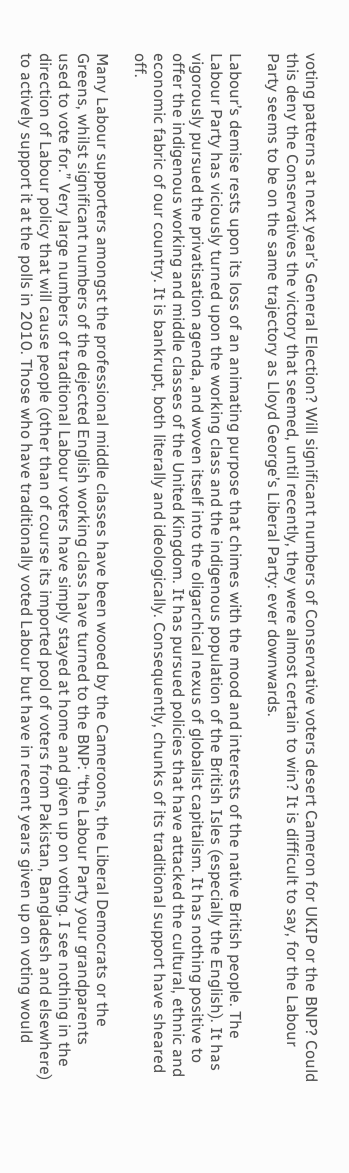voting patterns at next year’s General Election? Will significant numbers of Conservative voters desert Cameron for UKIP or the BNP? Could this deny the Conservatives the victory that seemed, until recently, they were almost certain to win? It is difficult to say, for the Labour Party seems to be on the same trajectory as Lloyd George’s Liberal Party: ever downwards.

Labour’s demise rests upon its loss of an animating purpose that chimes with the mood and interests of the native British people. The Labour Party has viciously turned upon the working class and the indigenous population of the British Isles (especially the English). It has vigorously pursued the privatisation agenda, and woven itself into the oligarchical nexus of globalist capitalism. It has nothing positive to offer the indigenous working and middle classes of the United Kingdom. It has pursued policies that have attacked the cultural, ethnic and economic fabric of our country. It is bankrupt, both literally and ideologically. Consequently, chunks of its traditional support have sheared off.

Many Labour supporters amongst the professional middle classes have been wooed by the Cameroons, the Liberal Democrats or the Greens, whilst significant numbers of the dejected English working class have turned to the BNP: “the Labour Party your grandparents used to vote for.” Very large numbers of traditional Labour voters have simply stayed at home and given up on voting. I see nothing in the direction of Labour policy that will cause people (other than of course its imported pool of voters from Pakistan, Bangladesh and elsewhere) to actively support it at the polls in 2010. Those who have traditionally voted Labour but have in recent years given up on voting would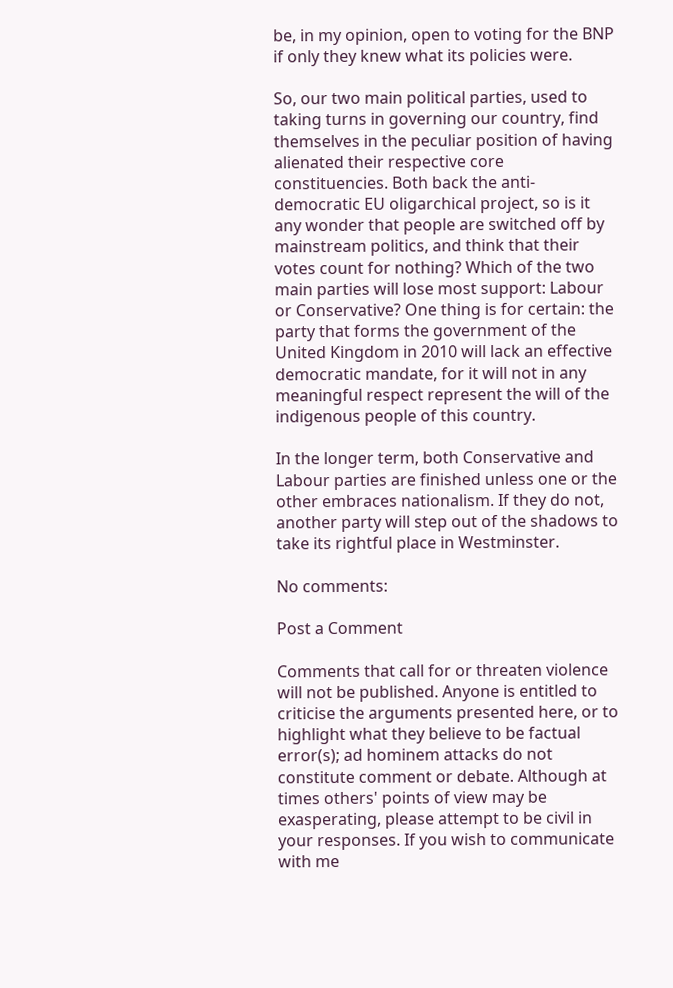be, in my opinion, open to voting for the BNP if only they knew what its policies were.

So, our two main political parties, used to taking turns in governing our country, find themselves in the peculiar position of having alienated their respective core constituencies. Both back the anti-democratic EU oligarchical project, so is it any wonder that people are switched off by mainstream politics, and think that their votes count for nothing? Which of the two main parties will lose most support: Labour or Conservative? One thing is for certain: the party that forms the government of the United Kingdom in 2010 will lack an effective democratic mandate, for it will not in any meaningful respect represent the will of the indigenous people of this country.

In the longer term, both Conservative and Labour parties are finished unless one or the other embraces nationalism. If they do not, another party will step out of the shadows to take its rightful place in Westminster.

No comments:

Post a Comment

Comments that call for or threaten violence will not be published. Anyone is entitled to criticise the arguments presented here, or to highlight what they believe to be factual error(s); ad hominem attacks do not constitute comment or debate. Although at times others' points of view may be exasperating, please attempt to be civil in your responses. If you wish to communicate with me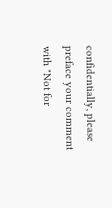confidentially, please preface your comment with "Not for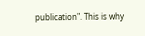publication". This is why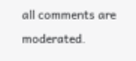all comments are moderated.